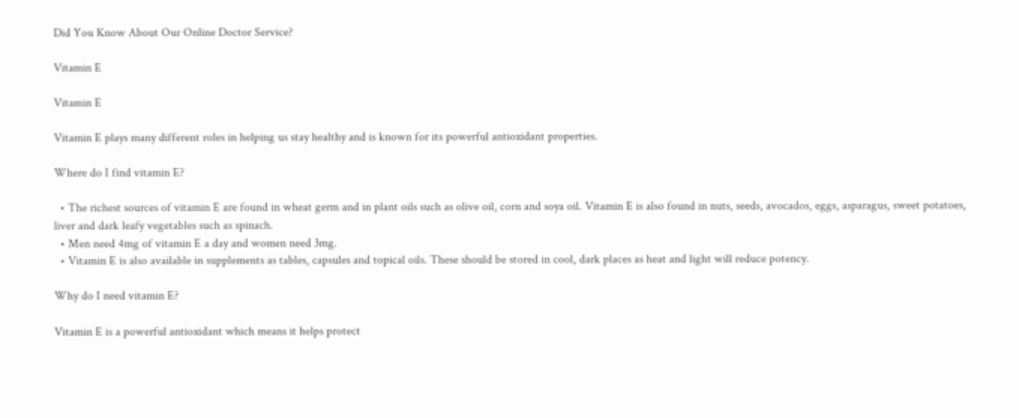Did You Know About Our Online Doctor Service?

Vitamin E

Vitamin E

Vitamin E plays many different roles in helping us stay healthy and is known for its powerful antioxidant properties.

Where do I find vitamin E?

  • The richest sources of vitamin E are found in wheat germ and in plant oils such as olive oil, corn and soya oil. Vitamin E is also found in nuts, seeds, avocados, eggs, asparagus, sweet potatoes, liver and dark leafy vegetables such as spinach.
  • Men need 4mg of vitamin E a day and women need 3mg.
  • Vitamin E is also available in supplements as tables, capsules and topical oils. These should be stored in cool, dark places as heat and light will reduce potency.

Why do I need vitamin E?

Vitamin E is a powerful antioxidant which means it helps protect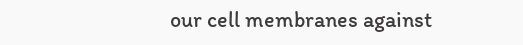our cell membranes against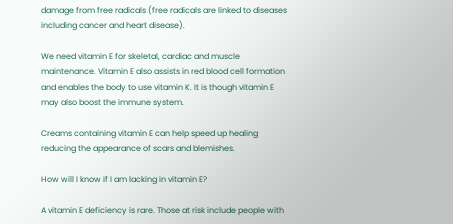damage from free radicals (free radicals are linked to diseases including cancer and heart disease).

We need vitamin E for skeletal, cardiac and muscle maintenance. Vitamin E also assists in red blood cell formation and enables the body to use vitamin K. It is though vitamin E may also boost the immune system.

Creams containing vitamin E can help speed up healing reducing the appearance of scars and blemishes.

How will I know if I am lacking in vitamin E?

A vitamin E deficiency is rare. Those at risk include people with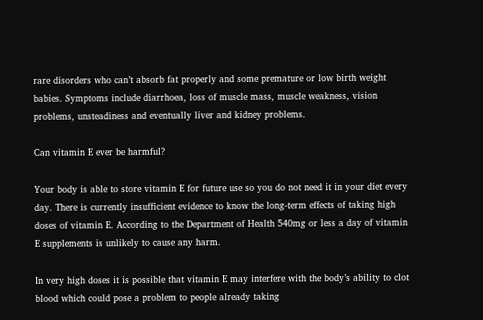rare disorders who can’t absorb fat properly and some premature or low birth weight babies. Symptoms include diarrhoea, loss of muscle mass, muscle weakness, vision problems, unsteadiness and eventually liver and kidney problems.

Can vitamin E ever be harmful?

Your body is able to store vitamin E for future use so you do not need it in your diet every day. There is currently insufficient evidence to know the long-term effects of taking high doses of vitamin E. According to the Department of Health 540mg or less a day of vitamin E supplements is unlikely to cause any harm.

In very high doses it is possible that vitamin E may interfere with the body’s ability to clot blood which could pose a problem to people already taking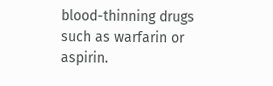blood-thinning drugs such as warfarin or aspirin.